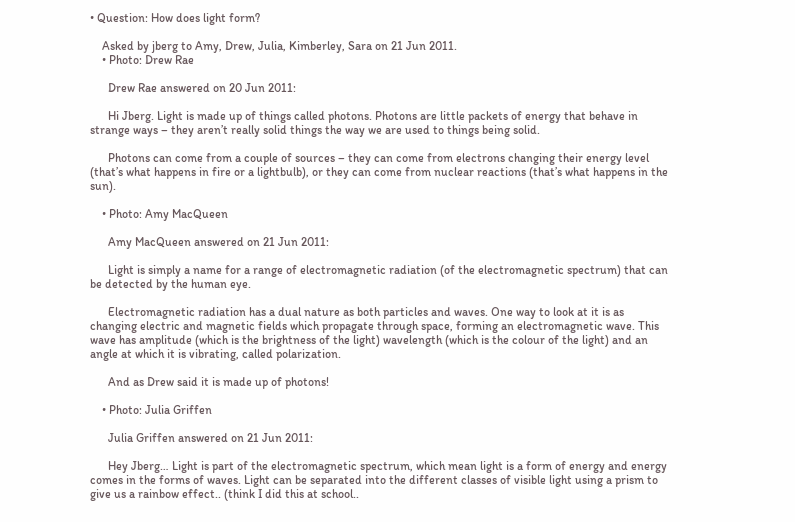• Question: How does light form?

    Asked by jberg to Amy, Drew, Julia, Kimberley, Sara on 21 Jun 2011.
    • Photo: Drew Rae

      Drew Rae answered on 20 Jun 2011:

      Hi Jberg. Light is made up of things called photons. Photons are little packets of energy that behave in strange ways – they aren’t really solid things the way we are used to things being solid.

      Photons can come from a couple of sources – they can come from electrons changing their energy level (that’s what happens in fire or a lightbulb), or they can come from nuclear reactions (that’s what happens in the sun).

    • Photo: Amy MacQueen

      Amy MacQueen answered on 21 Jun 2011:

      Light is simply a name for a range of electromagnetic radiation (of the electromagnetic spectrum) that can be detected by the human eye.

      Electromagnetic radiation has a dual nature as both particles and waves. One way to look at it is as changing electric and magnetic fields which propagate through space, forming an electromagnetic wave. This wave has amplitude (which is the brightness of the light) wavelength (which is the colour of the light) and an angle at which it is vibrating, called polarization.

      And as Drew said it is made up of photons!

    • Photo: Julia Griffen

      Julia Griffen answered on 21 Jun 2011:

      Hey Jberg… Light is part of the electromagnetic spectrum, which mean light is a form of energy and energy comes in the forms of waves. Light can be separated into the different classes of visible light using a prism to give us a rainbow effect.. (think I did this at school..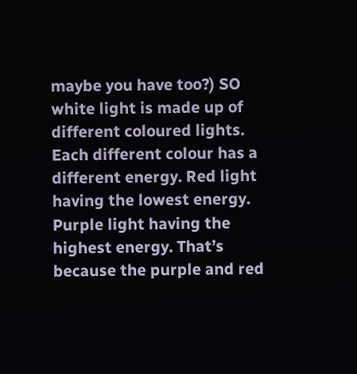maybe you have too?) SO white light is made up of different coloured lights. Each different colour has a different energy. Red light having the lowest energy. Purple light having the highest energy. That’s because the purple and red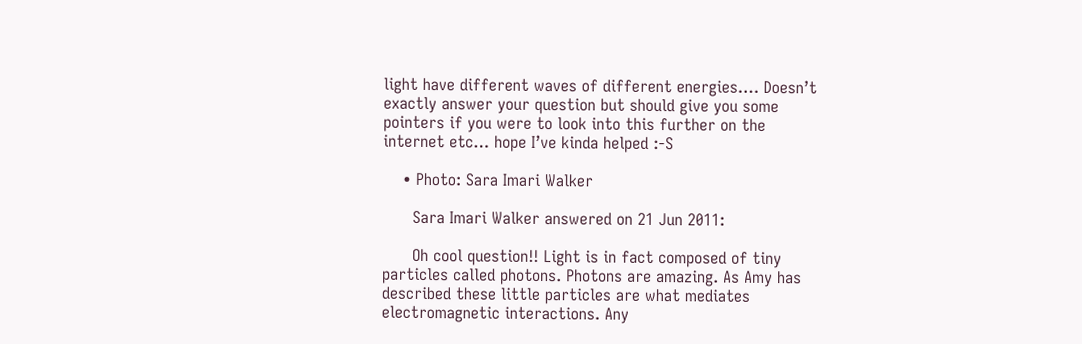light have different waves of different energies…. Doesn’t exactly answer your question but should give you some pointers if you were to look into this further on the internet etc… hope I’ve kinda helped :-S

    • Photo: Sara Imari Walker

      Sara Imari Walker answered on 21 Jun 2011:

      Oh cool question!! Light is in fact composed of tiny particles called photons. Photons are amazing. As Amy has described these little particles are what mediates electromagnetic interactions. Any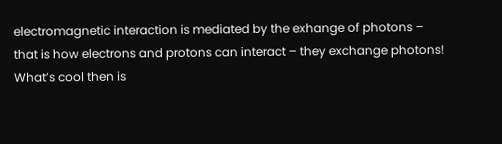electromagnetic interaction is mediated by the exhange of photons – that is how electrons and protons can interact – they exchange photons! What’s cool then is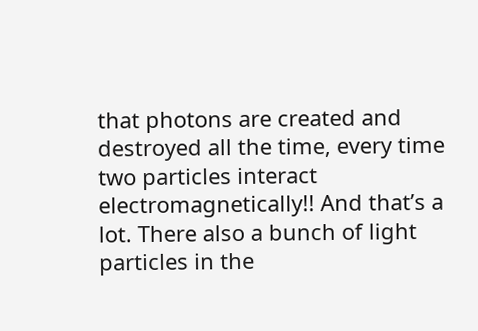that photons are created and destroyed all the time, every time two particles interact electromagnetically!! And that’s a lot. There also a bunch of light particles in the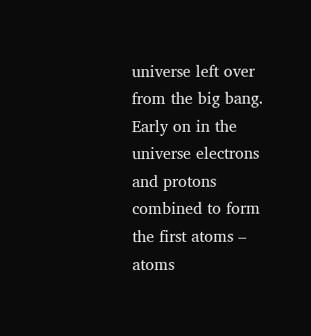universe left over from the big bang. Early on in the universe electrons and protons combined to form the first atoms – atoms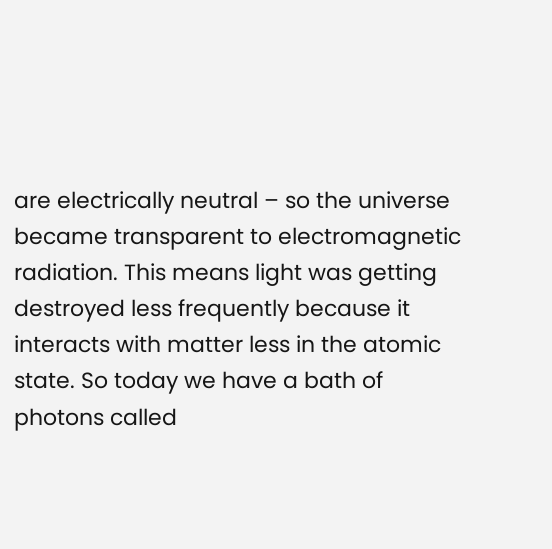are electrically neutral – so the universe became transparent to electromagnetic radiation. This means light was getting destroyed less frequently because it interacts with matter less in the atomic state. So today we have a bath of photons called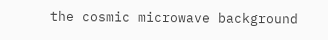the cosmic microwave background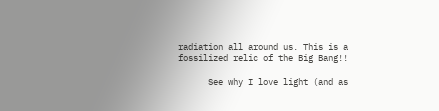radiation all around us. This is a fossilized relic of the Big Bang!!

      See why I love light (and as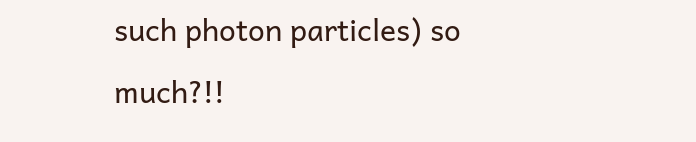such photon particles) so much?!!